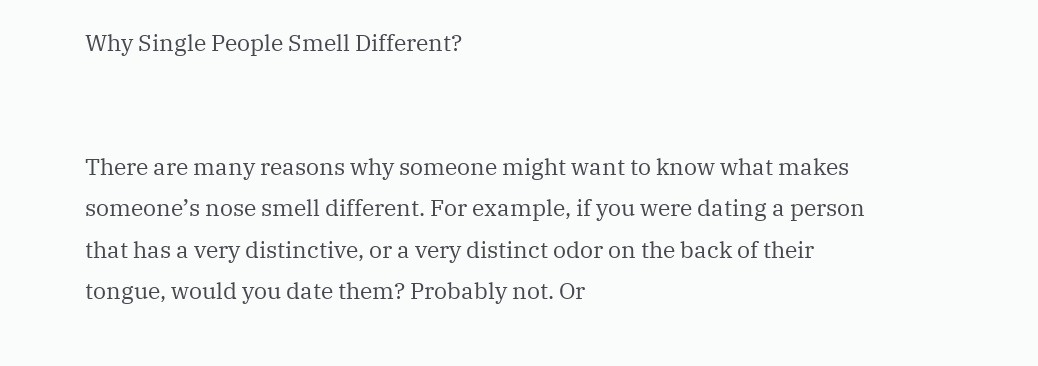Why Single People Smell Different?


There are many reasons why someone might want to know what makes someone’s nose smell different. For example, if you were dating a person that has a very distinctive, or a very distinct odor on the back of their tongue, would you date them? Probably not. Or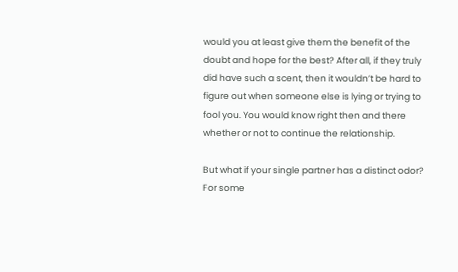would you at least give them the benefit of the doubt and hope for the best? After all, if they truly did have such a scent, then it wouldn’t be hard to figure out when someone else is lying or trying to fool you. You would know right then and there whether or not to continue the relationship.

But what if your single partner has a distinct odor? For some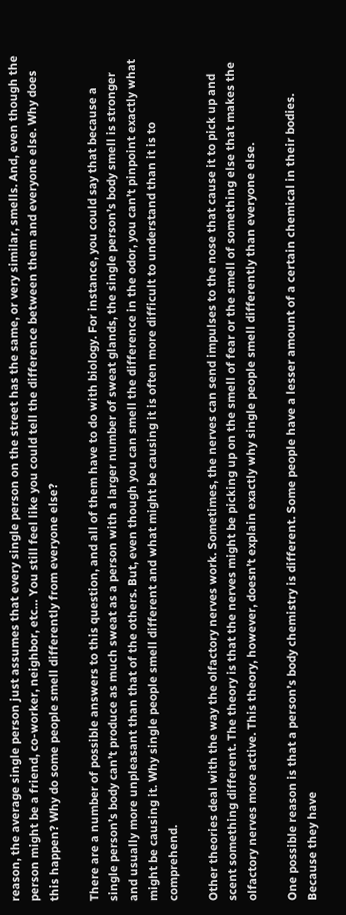reason, the average single person just assumes that every single person on the street has the same, or very similar, smells. And, even though the person might be a friend, co-worker, neighbor, etc… You still feel like you could tell the difference between them and everyone else. Why does this happen? Why do some people smell differently from everyone else?

There are a number of possible answers to this question, and all of them have to do with biology. For instance, you could say that because a single person’s body can’t produce as much sweat as a person with a larger number of sweat glands, the single person’s body smell is stronger and usually more unpleasant than that of the others. But, even though you can smell the difference in the odor, you can’t pinpoint exactly what might be causing it. Why single people smell different and what might be causing it is often more difficult to understand than it is to comprehend.

Other theories deal with the way the olfactory nerves work. Sometimes, the nerves can send impulses to the nose that cause it to pick up and scent something different. The theory is that the nerves might be picking up on the smell of fear or the smell of something else that makes the olfactory nerves more active. This theory, however, doesn’t explain exactly why single people smell differently than everyone else.

One possible reason is that a person’s body chemistry is different. Some people have a lesser amount of a certain chemical in their bodies. Because they have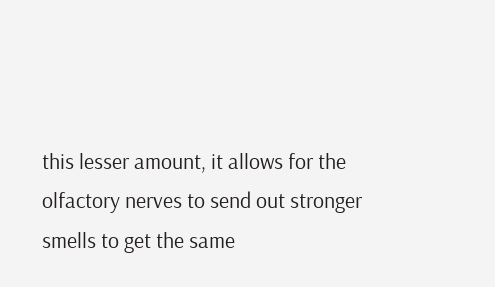this lesser amount, it allows for the olfactory nerves to send out stronger smells to get the same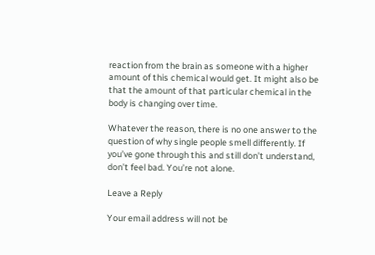reaction from the brain as someone with a higher amount of this chemical would get. It might also be that the amount of that particular chemical in the body is changing over time.

Whatever the reason, there is no one answer to the question of why single people smell differently. If you’ve gone through this and still don’t understand, don’t feel bad. You’re not alone.

Leave a Reply

Your email address will not be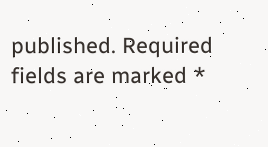published. Required fields are marked *